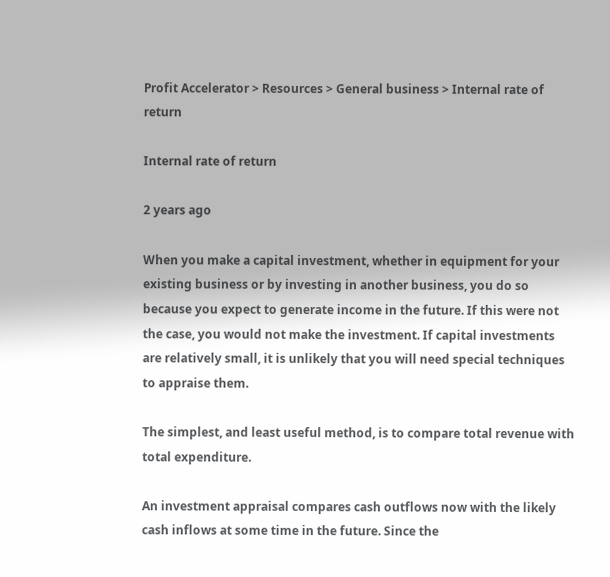Profit Accelerator > Resources > General business > Internal rate of return

Internal rate of return

2 years ago

When you make a capital investment, whether in equipment for your existing business or by investing in another business, you do so because you expect to generate income in the future. If this were not the case, you would not make the investment. If capital investments are relatively small, it is unlikely that you will need special techniques to appraise them.

The simplest, and least useful method, is to compare total revenue with total expenditure.

An investment appraisal compares cash outflows now with the likely cash inflows at some time in the future. Since the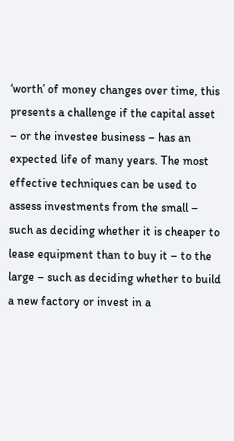‘worth’ of money changes over time, this presents a challenge if the capital asset – or the investee business – has an expected life of many years. The most effective techniques can be used to assess investments from the small – such as deciding whether it is cheaper to lease equipment than to buy it – to the large – such as deciding whether to build a new factory or invest in a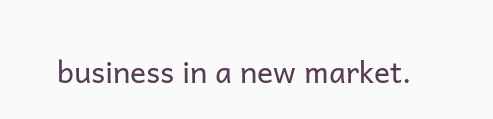business in a new market.